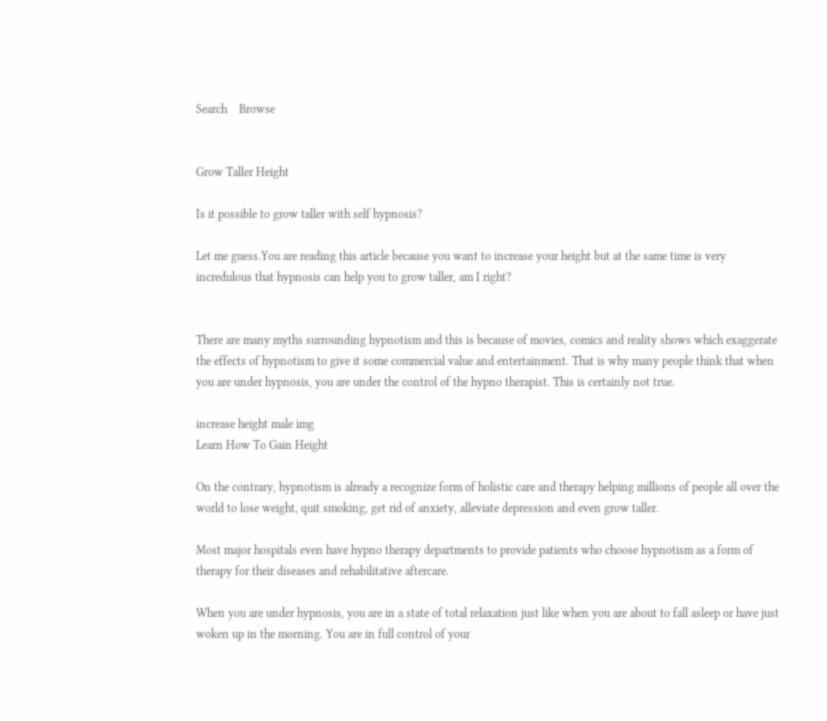Search    Browse


Grow Taller Height

Is it possible to grow taller with self hypnosis?

Let me guess.You are reading this article because you want to increase your height but at the same time is very incredulous that hypnosis can help you to grow taller, am I right?


There are many myths surrounding hypnotism and this is because of movies, comics and reality shows which exaggerate the effects of hypnotism to give it some commercial value and entertainment. That is why many people think that when you are under hypnosis, you are under the control of the hypno therapist. This is certainly not true.

increase height male img
Learn How To Gain Height

On the contrary, hypnotism is already a recognize form of holistic care and therapy helping millions of people all over the world to lose weight, quit smoking, get rid of anxiety, alleviate depression and even grow taller.

Most major hospitals even have hypno therapy departments to provide patients who choose hypnotism as a form of therapy for their diseases and rehabilitative aftercare.

When you are under hypnosis, you are in a state of total relaxation just like when you are about to fall asleep or have just woken up in the morning. You are in full control of your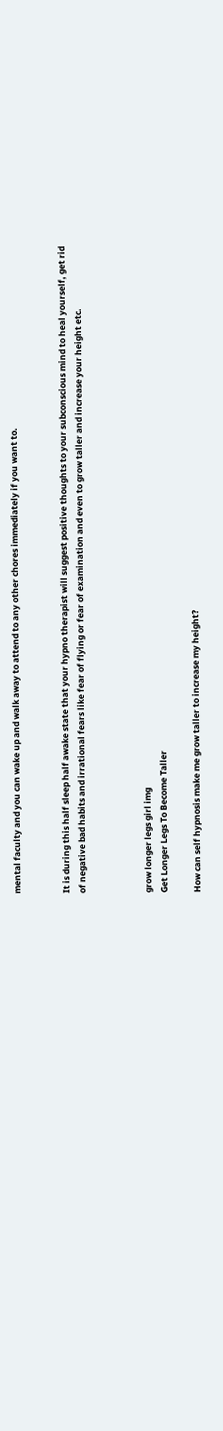mental faculty and you can wake up and walk away to attend to any other chores immediately if you want to.


It is during this half sleep half awake state that your hypno therapist will suggest positive thoughts to your subconscious mind to heal yourself, get rid of negative bad habits and irrational fears like fear of flying or fear of examination and even to grow taller and increase your height etc.



grow longer legs girl img
Get Longer Legs To Become Taller

How can self hypnosis make me grow taller to increase my height?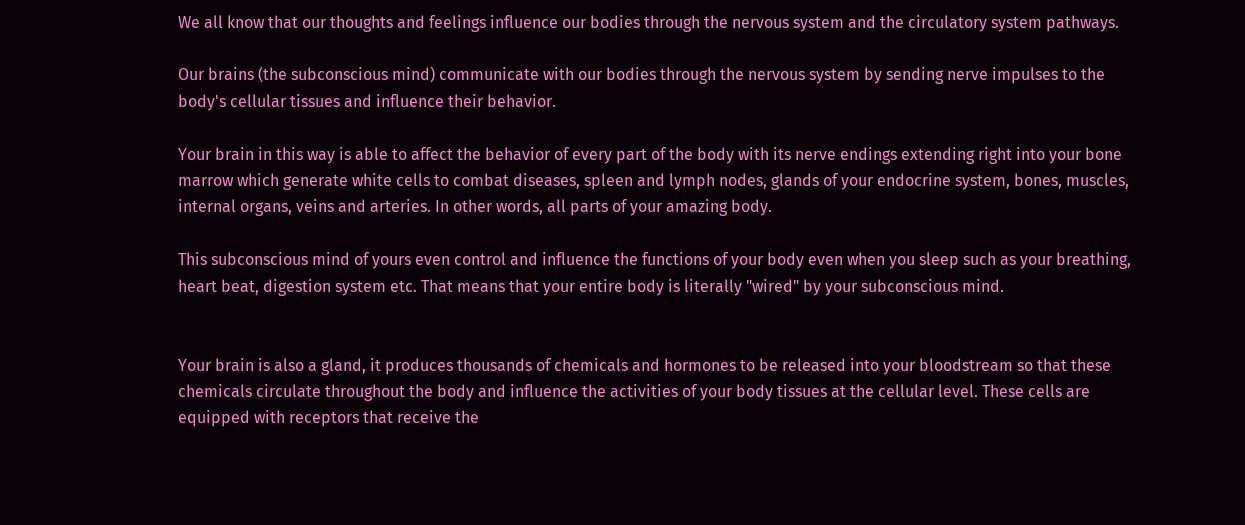We all know that our thoughts and feelings influence our bodies through the nervous system and the circulatory system pathways.

Our brains (the subconscious mind) communicate with our bodies through the nervous system by sending nerve impulses to the body's cellular tissues and influence their behavior.

Your brain in this way is able to affect the behavior of every part of the body with its nerve endings extending right into your bone marrow which generate white cells to combat diseases, spleen and lymph nodes, glands of your endocrine system, bones, muscles, internal organs, veins and arteries. In other words, all parts of your amazing body.

This subconscious mind of yours even control and influence the functions of your body even when you sleep such as your breathing, heart beat, digestion system etc. That means that your entire body is literally "wired" by your subconscious mind.


Your brain is also a gland, it produces thousands of chemicals and hormones to be released into your bloodstream so that these chemicals circulate throughout the body and influence the activities of your body tissues at the cellular level. These cells are equipped with receptors that receive the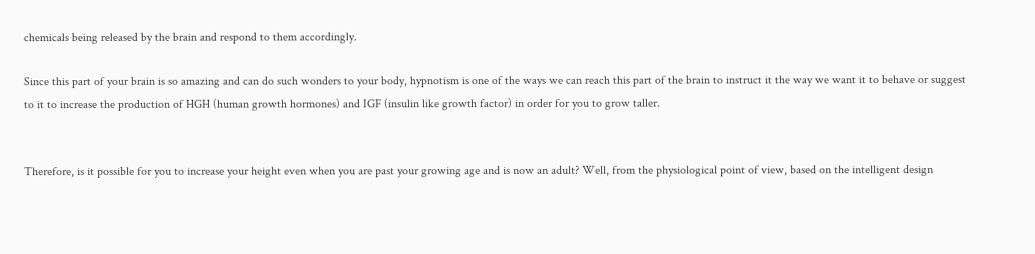chemicals being released by the brain and respond to them accordingly.

Since this part of your brain is so amazing and can do such wonders to your body, hypnotism is one of the ways we can reach this part of the brain to instruct it the way we want it to behave or suggest to it to increase the production of HGH (human growth hormones) and IGF (insulin like growth factor) in order for you to grow taller.


Therefore, is it possible for you to increase your height even when you are past your growing age and is now an adult? Well, from the physiological point of view, based on the intelligent design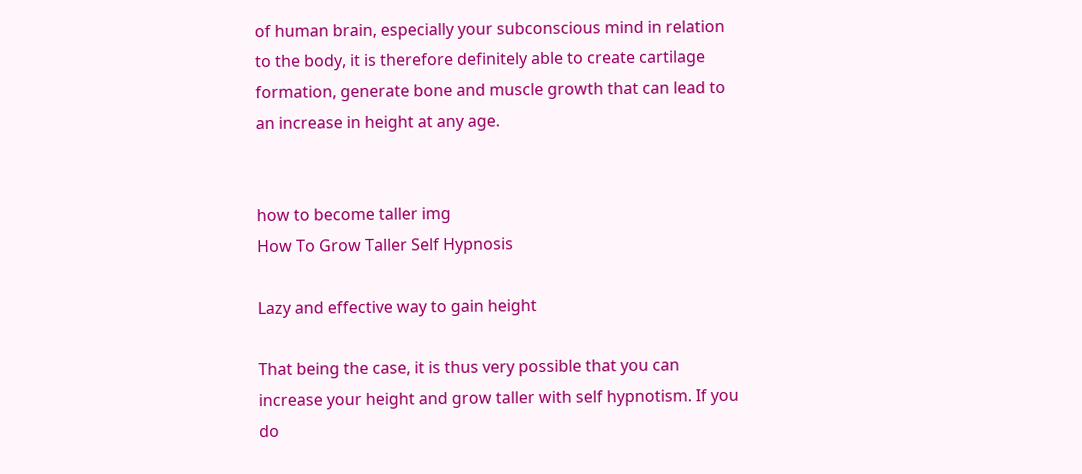of human brain, especially your subconscious mind in relation to the body, it is therefore definitely able to create cartilage formation, generate bone and muscle growth that can lead to an increase in height at any age.


how to become taller img
How To Grow Taller Self Hypnosis

Lazy and effective way to gain height

That being the case, it is thus very possible that you can increase your height and grow taller with self hypnotism. If you do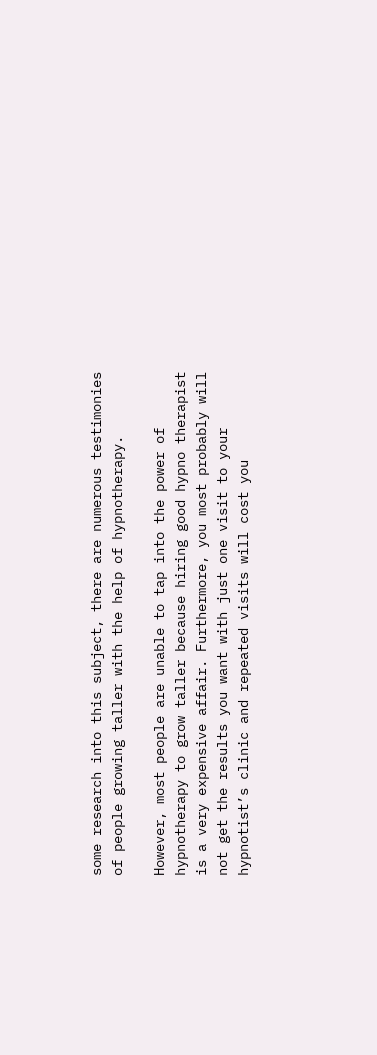some research into this subject, there are numerous testimonies of people growing taller with the help of hypnotherapy.

However, most people are unable to tap into the power of hypnotherapy to grow taller because hiring good hypno therapist is a very expensive affair. Furthermore, you most probably will not get the results you want with just one visit to your hypnotist’s clinic and repeated visits will cost you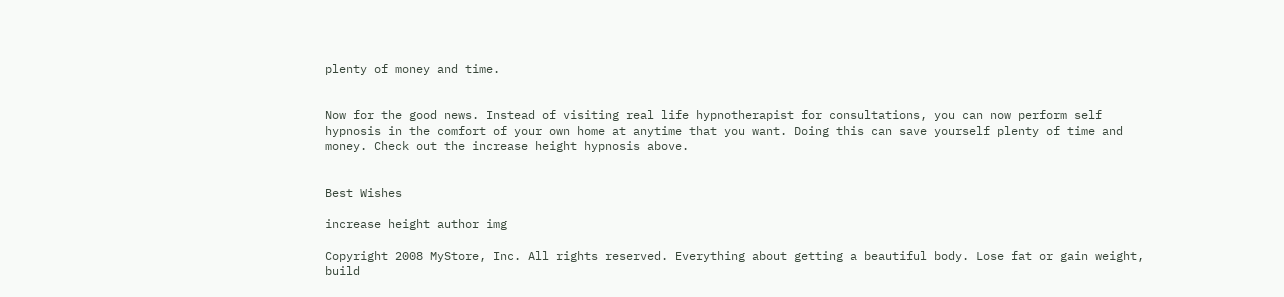plenty of money and time.


Now for the good news. Instead of visiting real life hypnotherapist for consultations, you can now perform self hypnosis in the comfort of your own home at anytime that you want. Doing this can save yourself plenty of time and money. Check out the increase height hypnosis above.


Best Wishes

increase height author img

Copyright 2008 MyStore, Inc. All rights reserved. Everything about getting a beautiful body. Lose fat or gain weight, build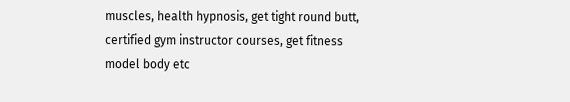muscles, health hypnosis, get tight round butt, certified gym instructor courses, get fitness model body etc